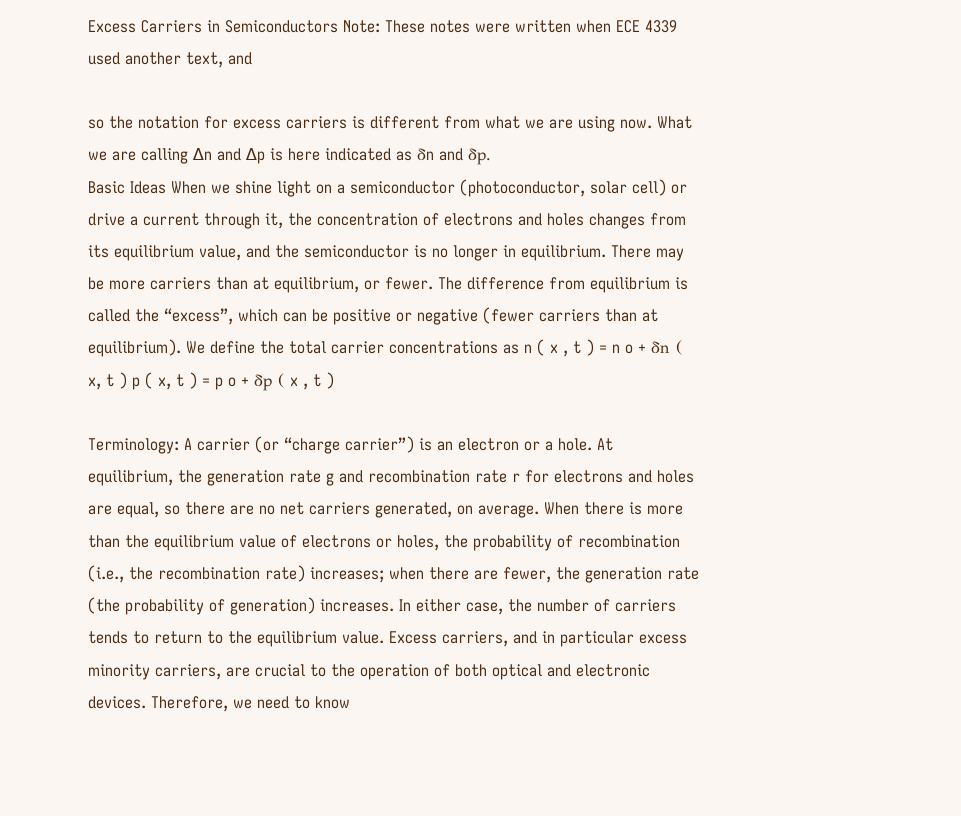Excess Carriers in Semiconductors Note: These notes were written when ECE 4339 used another text, and

so the notation for excess carriers is different from what we are using now. What we are calling ∆n and ∆p is here indicated as δn and δp.
Basic Ideas When we shine light on a semiconductor (photoconductor, solar cell) or drive a current through it, the concentration of electrons and holes changes from its equilibrium value, and the semiconductor is no longer in equilibrium. There may be more carriers than at equilibrium, or fewer. The difference from equilibrium is called the “excess”, which can be positive or negative (fewer carriers than at equilibrium). We define the total carrier concentrations as n ( x , t ) = n o + δn ( x, t ) p ( x, t ) = p o + δp ( x , t )

Terminology: A carrier (or “charge carrier”) is an electron or a hole. At equilibrium, the generation rate g and recombination rate r for electrons and holes are equal, so there are no net carriers generated, on average. When there is more than the equilibrium value of electrons or holes, the probability of recombination (i.e., the recombination rate) increases; when there are fewer, the generation rate (the probability of generation) increases. In either case, the number of carriers tends to return to the equilibrium value. Excess carriers, and in particular excess minority carriers, are crucial to the operation of both optical and electronic devices. Therefore, we need to know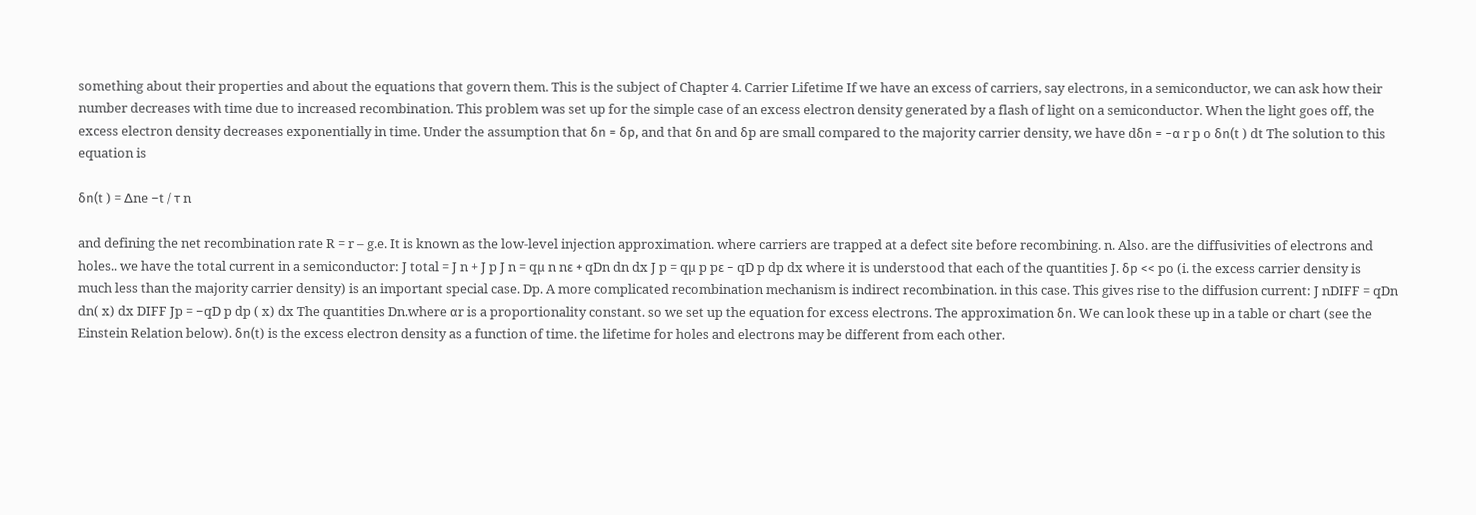something about their properties and about the equations that govern them. This is the subject of Chapter 4. Carrier Lifetime If we have an excess of carriers, say electrons, in a semiconductor, we can ask how their number decreases with time due to increased recombination. This problem was set up for the simple case of an excess electron density generated by a flash of light on a semiconductor. When the light goes off, the excess electron density decreases exponentially in time. Under the assumption that δn = δp, and that δn and δp are small compared to the majority carrier density, we have dδn = −α r p o δn(t ) dt The solution to this equation is

δn(t ) = ∆ne −t / τ n

and defining the net recombination rate R = r – g.e. It is known as the low-level injection approximation. where carriers are trapped at a defect site before recombining. n. Also. are the diffusivities of electrons and holes.. we have the total current in a semiconductor: J total = J n + J p J n = qµ n nε + qDn dn dx J p = qµ p pε − qD p dp dx where it is understood that each of the quantities J. δp << po (i. the excess carrier density is much less than the majority carrier density) is an important special case. Dp. A more complicated recombination mechanism is indirect recombination. in this case. This gives rise to the diffusion current: J nDIFF = qDn dn( x) dx DIFF Jp = −qD p dp ( x) dx The quantities Dn.where αr is a proportionality constant. so we set up the equation for excess electrons. The approximation δn. We can look these up in a table or chart (see the Einstein Relation below). δn(t) is the excess electron density as a function of time. the lifetime for holes and electrons may be different from each other.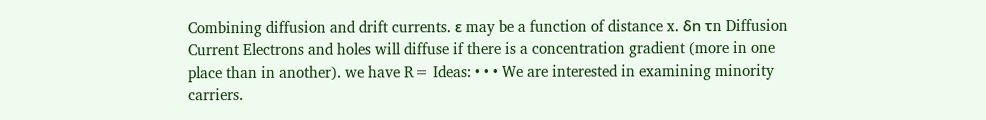Combining diffusion and drift currents. ε may be a function of distance x. δn τn Diffusion Current Electrons and holes will diffuse if there is a concentration gradient (more in one place than in another). we have R= Ideas: • • • We are interested in examining minority carriers.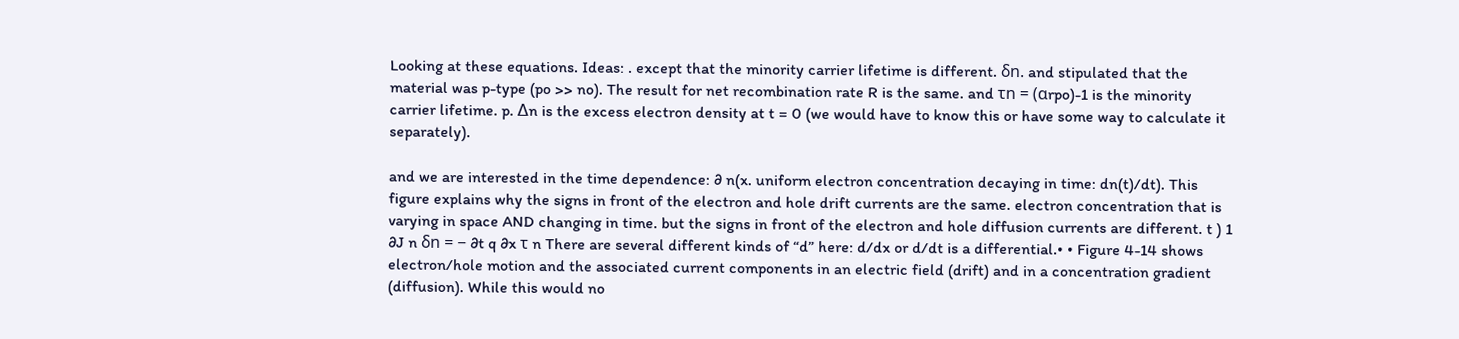Looking at these equations. Ideas: . except that the minority carrier lifetime is different. δn. and stipulated that the material was p-type (po >> no). The result for net recombination rate R is the same. and τn = (αrpo)-1 is the minority carrier lifetime. p. ∆n is the excess electron density at t = 0 (we would have to know this or have some way to calculate it separately).

and we are interested in the time dependence: ∂ n(x. uniform electron concentration decaying in time: dn(t)/dt). This figure explains why the signs in front of the electron and hole drift currents are the same. electron concentration that is varying in space AND changing in time. but the signs in front of the electron and hole diffusion currents are different. t ) 1 ∂J n δn = − ∂t q ∂x τ n There are several different kinds of “d” here: d/dx or d/dt is a differential.• • Figure 4-14 shows electron/hole motion and the associated current components in an electric field (drift) and in a concentration gradient (diffusion). While this would no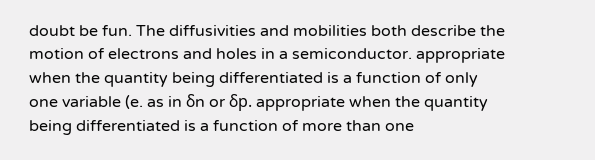doubt be fun. The diffusivities and mobilities both describe the motion of electrons and holes in a semiconductor. appropriate when the quantity being differentiated is a function of only one variable (e. as in δn or δp. appropriate when the quantity being differentiated is a function of more than one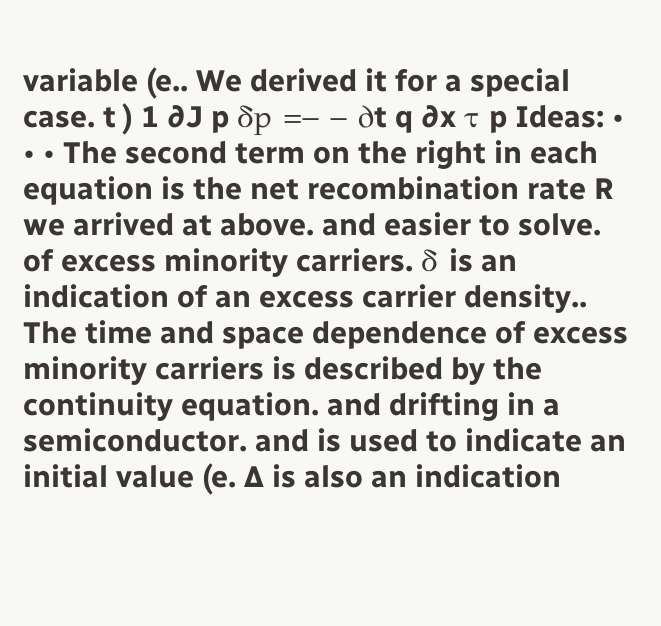variable (e.. We derived it for a special case. t ) 1 ∂J p δp =− − ∂t q ∂x τ p Ideas: • • • The second term on the right in each equation is the net recombination rate R we arrived at above. and easier to solve. of excess minority carriers. δ is an indication of an excess carrier density.. The time and space dependence of excess minority carriers is described by the continuity equation. and drifting in a semiconductor. and is used to indicate an initial value (e. ∆ is also an indication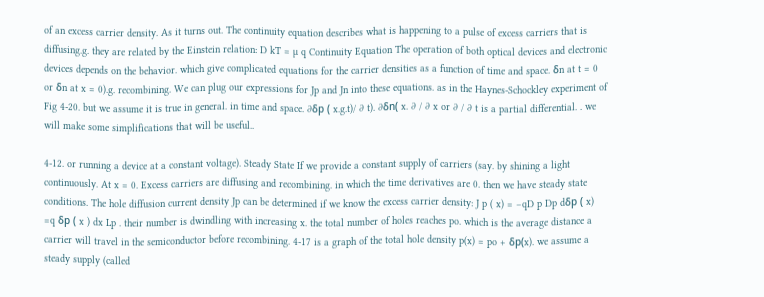of an excess carrier density. As it turns out. The continuity equation describes what is happening to a pulse of excess carriers that is diffusing.g. they are related by the Einstein relation: D kT = µ q Continuity Equation The operation of both optical devices and electronic devices depends on the behavior. which give complicated equations for the carrier densities as a function of time and space. δn at t = 0 or δn at x = 0).g. recombining. We can plug our expressions for Jp and Jn into these equations. as in the Haynes-Schockley experiment of Fig 4-20. but we assume it is true in general. in time and space. ∂δp ( x.g.t)/ ∂ t). ∂δn( x. ∂ / ∂ x or ∂ / ∂ t is a partial differential. . we will make some simplifications that will be useful..

4-12. or running a device at a constant voltage). Steady State If we provide a constant supply of carriers (say. by shining a light continuously. At x = 0. Excess carriers are diffusing and recombining. in which the time derivatives are 0. then we have steady state conditions. The hole diffusion current density Jp can be determined if we know the excess carrier density: J p ( x) = −qD p Dp dδp ( x) =q δp ( x ) dx Lp . their number is dwindling with increasing x. the total number of holes reaches po. which is the average distance a carrier will travel in the semiconductor before recombining. 4-17 is a graph of the total hole density p(x) = po + δp(x). we assume a steady supply (called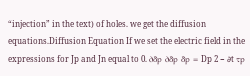“injection” in the text) of holes. we get the diffusion equations.Diffusion Equation If we set the electric field in the expressions for Jp and Jn equal to 0. ∂δp ∂δp δp = Dp 2 − ∂t τp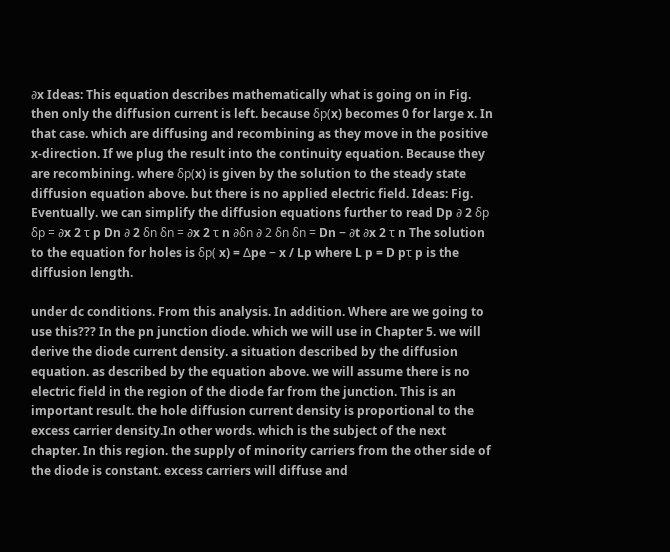∂x Ideas: This equation describes mathematically what is going on in Fig. then only the diffusion current is left. because δp(x) becomes 0 for large x. In that case. which are diffusing and recombining as they move in the positive x-direction. If we plug the result into the continuity equation. Because they are recombining. where δp(x) is given by the solution to the steady state diffusion equation above. but there is no applied electric field. Ideas: Fig. Eventually. we can simplify the diffusion equations further to read Dp ∂ 2 δp δp = ∂x 2 τ p Dn ∂ 2 δn δn = ∂x 2 τ n ∂δn ∂ 2 δn δn = Dn − ∂t ∂x 2 τ n The solution to the equation for holes is δp( x) = ∆pe − x / Lp where L p = D pτ p is the diffusion length.

under dc conditions. From this analysis. In addition. Where are we going to use this??? In the pn junction diode. which we will use in Chapter 5. we will derive the diode current density. a situation described by the diffusion equation. as described by the equation above. we will assume there is no electric field in the region of the diode far from the junction. This is an important result. the hole diffusion current density is proportional to the excess carrier density.In other words. which is the subject of the next chapter. In this region. the supply of minority carriers from the other side of the diode is constant. excess carriers will diffuse and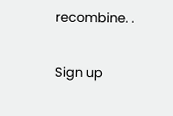recombine. .

Sign up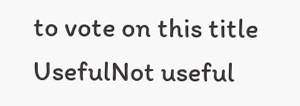to vote on this title
UsefulNot useful